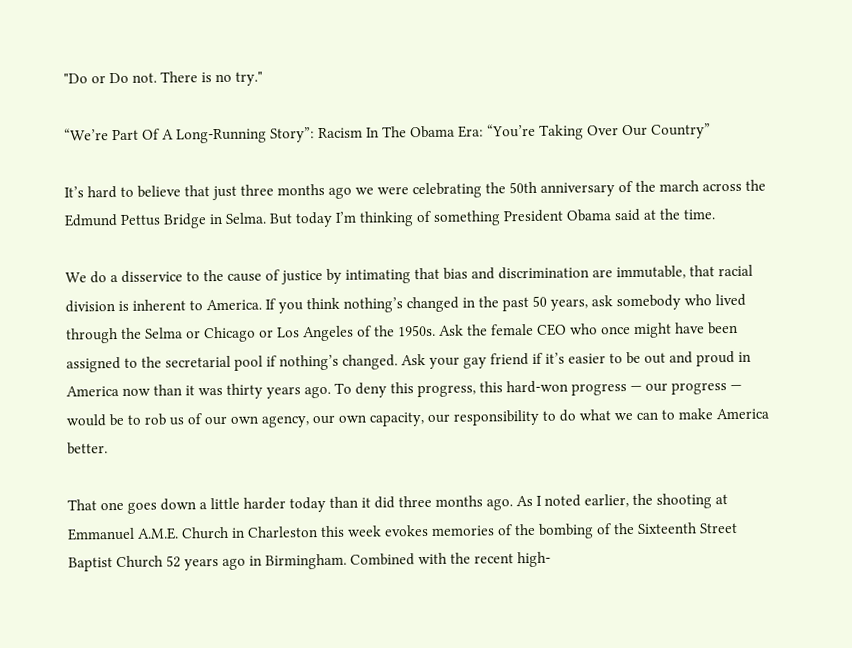"Do or Do not. There is no try."

“We’re Part Of A Long-Running Story”: Racism In The Obama Era: “You’re Taking Over Our Country”

It’s hard to believe that just three months ago we were celebrating the 50th anniversary of the march across the Edmund Pettus Bridge in Selma. But today I’m thinking of something President Obama said at the time.

We do a disservice to the cause of justice by intimating that bias and discrimination are immutable, that racial division is inherent to America. If you think nothing’s changed in the past 50 years, ask somebody who lived through the Selma or Chicago or Los Angeles of the 1950s. Ask the female CEO who once might have been assigned to the secretarial pool if nothing’s changed. Ask your gay friend if it’s easier to be out and proud in America now than it was thirty years ago. To deny this progress, this hard-won progress — our progress — would be to rob us of our own agency, our own capacity, our responsibility to do what we can to make America better.

That one goes down a little harder today than it did three months ago. As I noted earlier, the shooting at Emmanuel A.M.E. Church in Charleston this week evokes memories of the bombing of the Sixteenth Street Baptist Church 52 years ago in Birmingham. Combined with the recent high-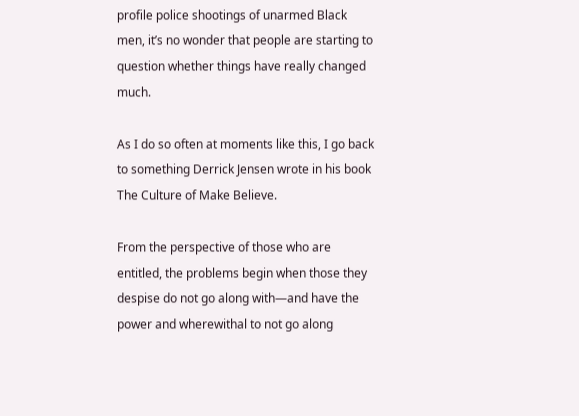profile police shootings of unarmed Black men, it’s no wonder that people are starting to question whether things have really changed much.

As I do so often at moments like this, I go back to something Derrick Jensen wrote in his book The Culture of Make Believe.

From the perspective of those who are entitled, the problems begin when those they despise do not go along with—and have the power and wherewithal to not go along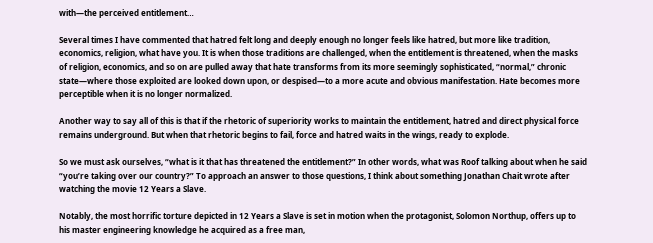with—the perceived entitlement…

Several times I have commented that hatred felt long and deeply enough no longer feels like hatred, but more like tradition, economics, religion, what have you. It is when those traditions are challenged, when the entitlement is threatened, when the masks of religion, economics, and so on are pulled away that hate transforms from its more seemingly sophisticated, “normal,” chronic state—where those exploited are looked down upon, or despised—to a more acute and obvious manifestation. Hate becomes more perceptible when it is no longer normalized.

Another way to say all of this is that if the rhetoric of superiority works to maintain the entitlement, hatred and direct physical force remains underground. But when that rhetoric begins to fail, force and hatred waits in the wings, ready to explode.

So we must ask ourselves, “what is it that has threatened the entitlement?” In other words, what was Roof talking about when he said “you’re taking over our country?” To approach an answer to those questions, I think about something Jonathan Chait wrote after watching the movie 12 Years a Slave.

Notably, the most horrific torture depicted in 12 Years a Slave is set in motion when the protagonist, Solomon Northup, offers up to his master engineering knowledge he acquired as a free man,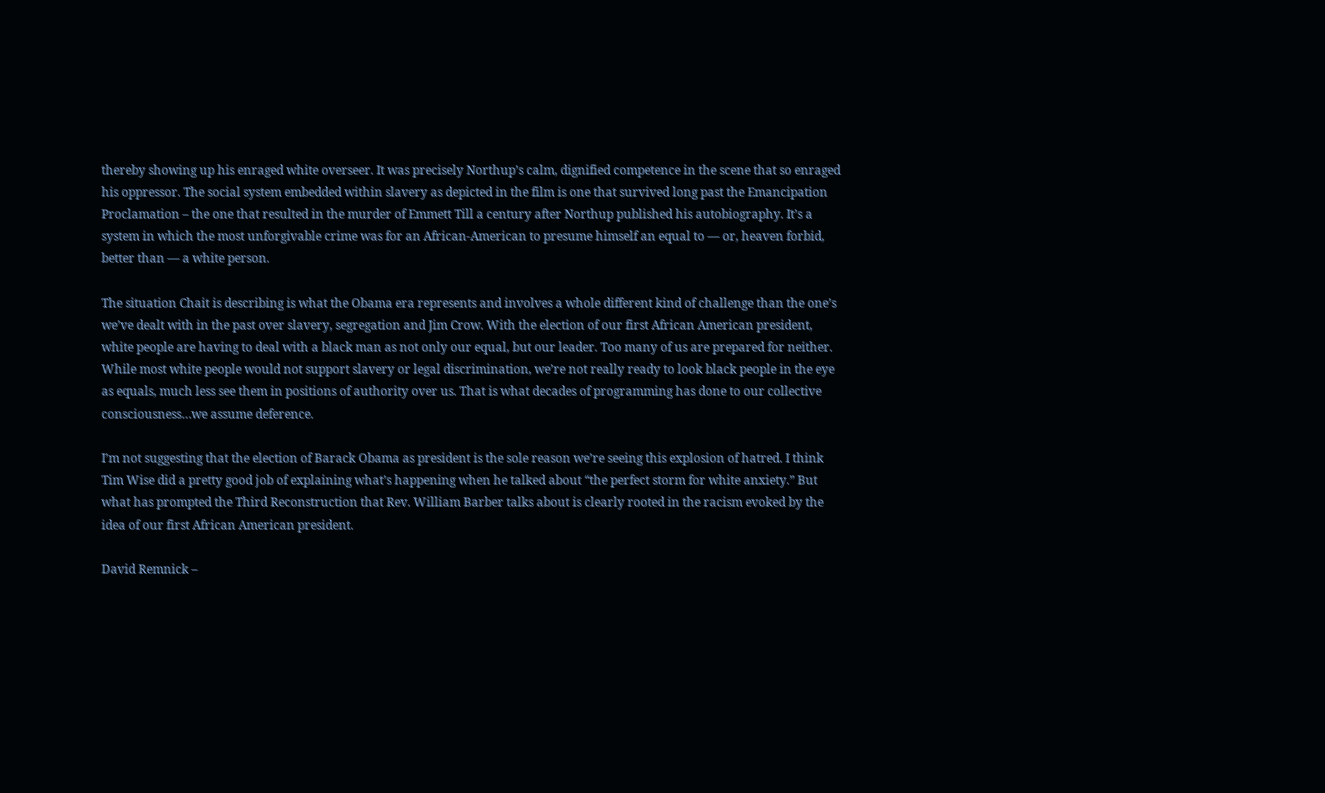thereby showing up his enraged white overseer. It was precisely Northup’s calm, dignified competence in the scene that so enraged his oppressor. The social system embedded within slavery as depicted in the film is one that survived long past the Emancipation Proclamation – the one that resulted in the murder of Emmett Till a century after Northup published his autobiography. It’s a system in which the most unforgivable crime was for an African-American to presume himself an equal to — or, heaven forbid, better than — a white person.

The situation Chait is describing is what the Obama era represents and involves a whole different kind of challenge than the one’s we’ve dealt with in the past over slavery, segregation and Jim Crow. With the election of our first African American president, white people are having to deal with a black man as not only our equal, but our leader. Too many of us are prepared for neither. While most white people would not support slavery or legal discrimination, we’re not really ready to look black people in the eye as equals, much less see them in positions of authority over us. That is what decades of programming has done to our collective consciousness…we assume deference.

I’m not suggesting that the election of Barack Obama as president is the sole reason we’re seeing this explosion of hatred. I think Tim Wise did a pretty good job of explaining what’s happening when he talked about “the perfect storm for white anxiety.” But what has prompted the Third Reconstruction that Rev. William Barber talks about is clearly rooted in the racism evoked by the idea of our first African American president.

David Remnick –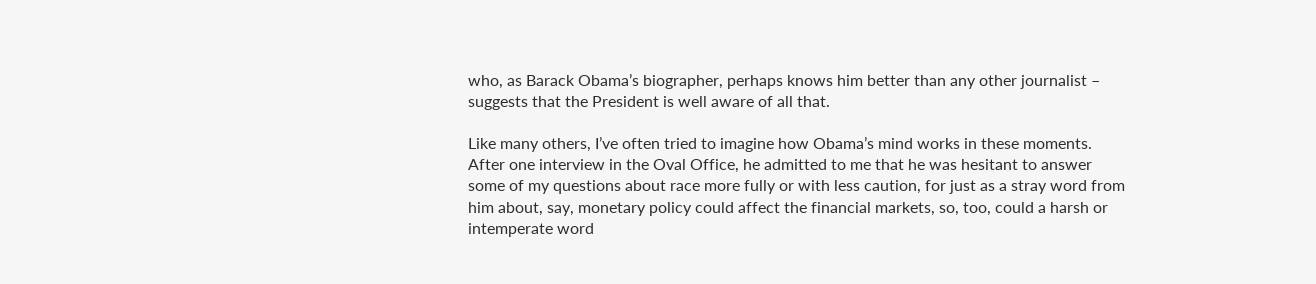who, as Barack Obama’s biographer, perhaps knows him better than any other journalist – suggests that the President is well aware of all that.

Like many others, I’ve often tried to imagine how Obama’s mind works in these moments. After one interview in the Oval Office, he admitted to me that he was hesitant to answer some of my questions about race more fully or with less caution, for just as a stray word from him about, say, monetary policy could affect the financial markets, so, too, could a harsh or intemperate word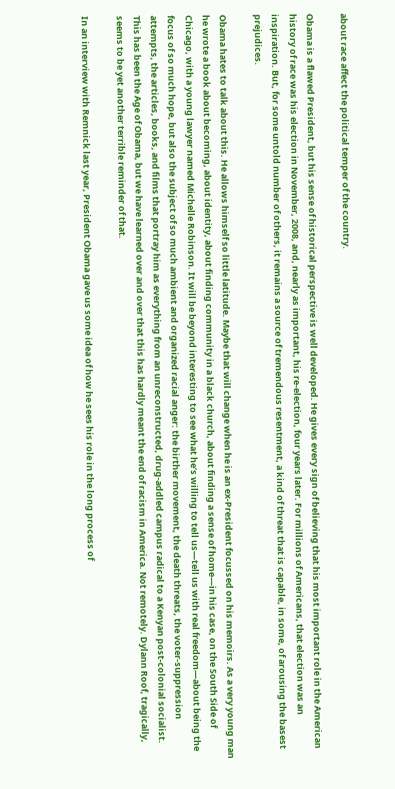about race affect the political temper of the country.

Obama is a flawed President, but his sense of historical perspective is well developed. He gives every sign of believing that his most important role in the American history of race was his election in November, 2008, and, nearly as important, his re-election, four years later. For millions of Americans, that election was an inspiration. But, for some untold number of others, it remains a source of tremendous resentment, a kind of threat that is capable, in some, of arousing the basest prejudices.

Obama hates to talk about this. He allows himself so little latitude. Maybe that will change when he is an ex-President focussed on his memoirs. As a very young man he wrote a book about becoming, about identity, about finding community in a black church, about finding a sense of home—in his case, on the South Side of Chicago, with a young lawyer named Michelle Robinson. It will be beyond interesting to see what he’s willing to tell us—tell us with real freedom—about being the focus of so much hope, but also the subject of so much ambient and organized racial anger: the birther movement, the death threats, the voter-suppression attempts, the articles, books, and films that portray him as everything from an unreconstructed, drug-addled campus radical to a Kenyan post-colonial socialist. This has been the Age of Obama, but we have learned over and over that this has hardly meant the end of racism in America. Not remotely. Dylann Roof, tragically, seems to be yet another terrible reminder of that.

In an interview with Remnick last year, President Obama gave us some idea of how he sees his role in the long process of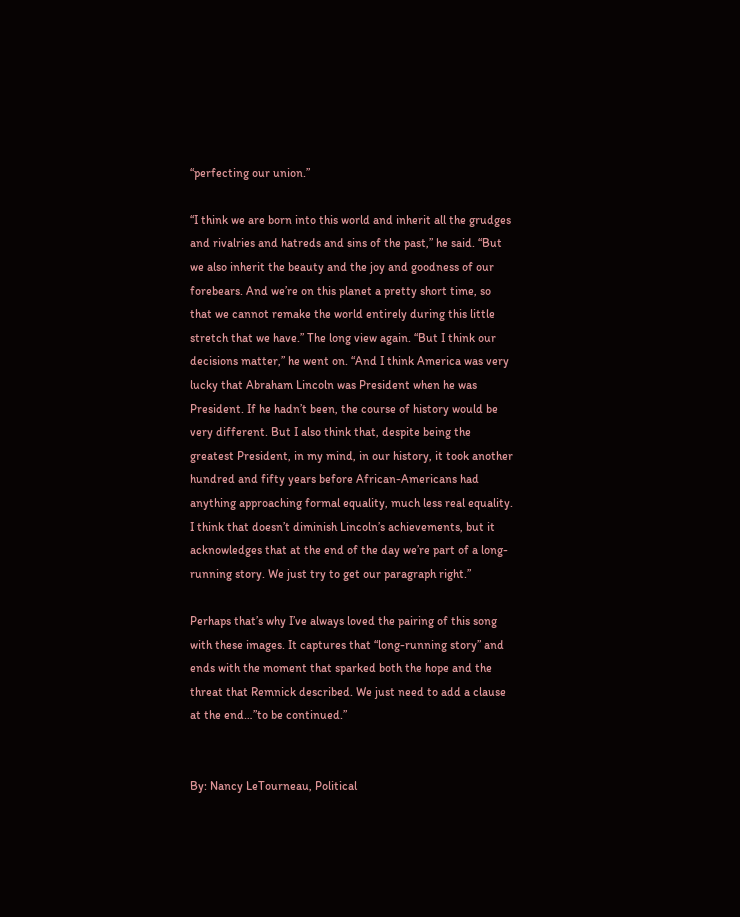“perfecting our union.”

“I think we are born into this world and inherit all the grudges and rivalries and hatreds and sins of the past,” he said. “But we also inherit the beauty and the joy and goodness of our forebears. And we’re on this planet a pretty short time, so that we cannot remake the world entirely during this little stretch that we have.” The long view again. “But I think our decisions matter,” he went on. “And I think America was very lucky that Abraham Lincoln was President when he was President. If he hadn’t been, the course of history would be very different. But I also think that, despite being the greatest President, in my mind, in our history, it took another hundred and fifty years before African-Americans had anything approaching formal equality, much less real equality. I think that doesn’t diminish Lincoln’s achievements, but it acknowledges that at the end of the day we’re part of a long-running story. We just try to get our paragraph right.”

Perhaps that’s why I’ve always loved the pairing of this song with these images. It captures that “long-running story” and ends with the moment that sparked both the hope and the threat that Remnick described. We just need to add a clause at the end…”to be continued.”


By: Nancy LeTourneau, Political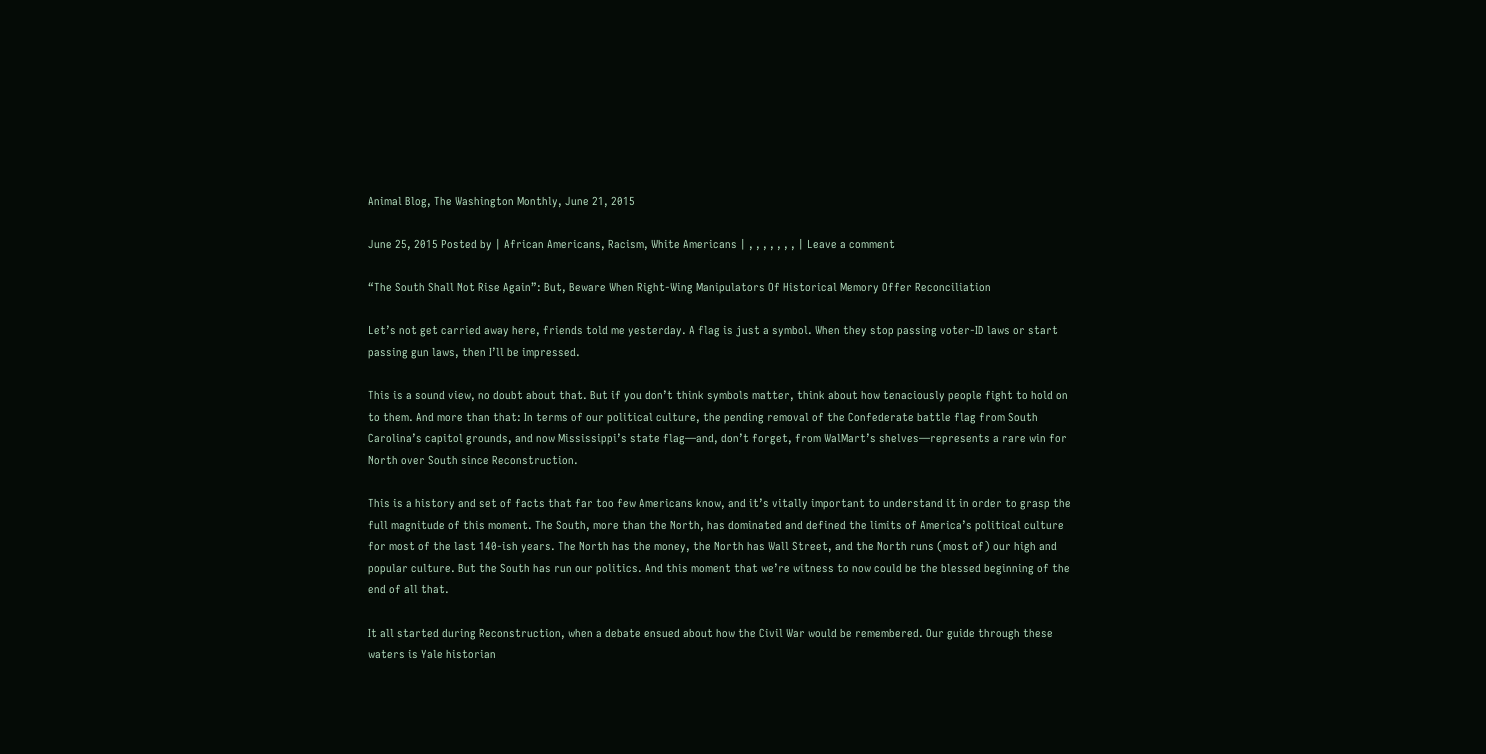Animal Blog, The Washington Monthly, June 21, 2015

June 25, 2015 Posted by | African Americans, Racism, White Americans | , , , , , , , | Leave a comment

“The South Shall Not Rise Again”: But, Beware When Right-Wing Manipulators Of Historical Memory Offer Reconciliation

Let’s not get carried away here, friends told me yesterday. A flag is just a symbol. When they stop passing voter-ID laws or start passing gun laws, then I’ll be impressed.

This is a sound view, no doubt about that. But if you don’t think symbols matter, think about how tenaciously people fight to hold on to them. And more than that: In terms of our political culture, the pending removal of the Confederate battle flag from South Carolina’s capitol grounds, and now Mississippi’s state flag—and, don’t forget, from WalMart’s shelves—represents a rare win for North over South since Reconstruction.

This is a history and set of facts that far too few Americans know, and it’s vitally important to understand it in order to grasp the full magnitude of this moment. The South, more than the North, has dominated and defined the limits of America’s political culture for most of the last 140-ish years. The North has the money, the North has Wall Street, and the North runs (most of) our high and popular culture. But the South has run our politics. And this moment that we’re witness to now could be the blessed beginning of the end of all that.

It all started during Reconstruction, when a debate ensued about how the Civil War would be remembered. Our guide through these waters is Yale historian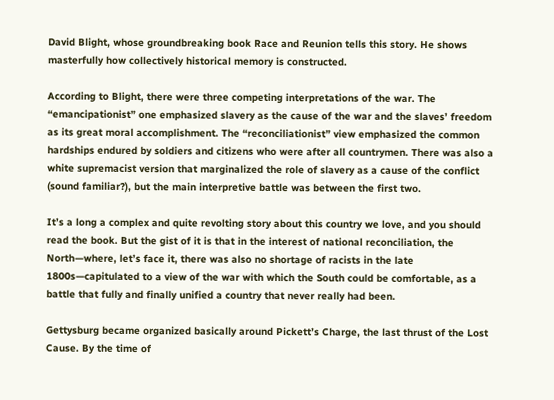David Blight, whose groundbreaking book Race and Reunion tells this story. He shows masterfully how collectively historical memory is constructed.

According to Blight, there were three competing interpretations of the war. The “emancipationist” one emphasized slavery as the cause of the war and the slaves’ freedom as its great moral accomplishment. The “reconciliationist” view emphasized the common hardships endured by soldiers and citizens who were after all countrymen. There was also a white supremacist version that marginalized the role of slavery as a cause of the conflict (sound familiar?), but the main interpretive battle was between the first two.

It’s a long a complex and quite revolting story about this country we love, and you should read the book. But the gist of it is that in the interest of national reconciliation, the North—where, let’s face it, there was also no shortage of racists in the late 1800s—capitulated to a view of the war with which the South could be comfortable, as a battle that fully and finally unified a country that never really had been.

Gettysburg became organized basically around Pickett’s Charge, the last thrust of the Lost Cause. By the time of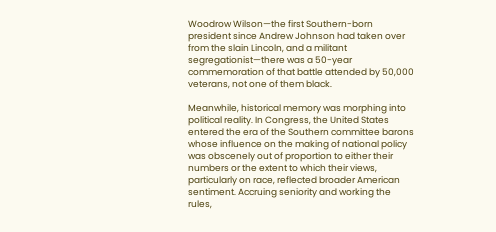Woodrow Wilson—the first Southern-born president since Andrew Johnson had taken over from the slain Lincoln, and a militant segregationist—there was a 50-year commemoration of that battle attended by 50,000 veterans, not one of them black.

Meanwhile, historical memory was morphing into political reality. In Congress, the United States entered the era of the Southern committee barons whose influence on the making of national policy was obscenely out of proportion to either their numbers or the extent to which their views, particularly on race, reflected broader American sentiment. Accruing seniority and working the rules,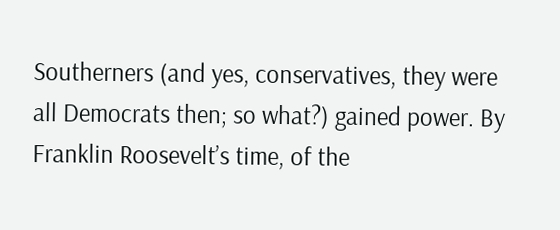Southerners (and yes, conservatives, they were all Democrats then; so what?) gained power. By Franklin Roosevelt’s time, of the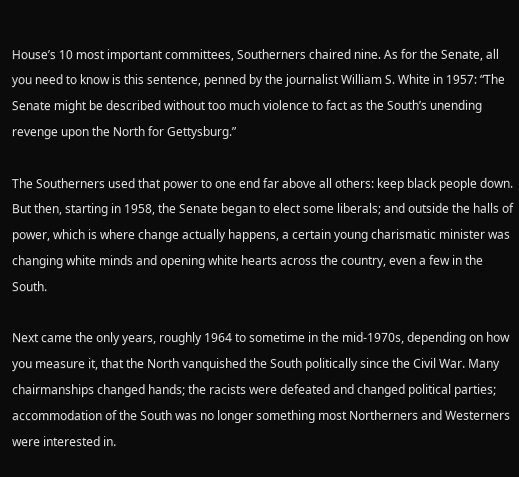House’s 10 most important committees, Southerners chaired nine. As for the Senate, all you need to know is this sentence, penned by the journalist William S. White in 1957: “The Senate might be described without too much violence to fact as the South’s unending revenge upon the North for Gettysburg.”

The Southerners used that power to one end far above all others: keep black people down. But then, starting in 1958, the Senate began to elect some liberals; and outside the halls of power, which is where change actually happens, a certain young charismatic minister was changing white minds and opening white hearts across the country, even a few in the South.

Next came the only years, roughly 1964 to sometime in the mid-1970s, depending on how you measure it, that the North vanquished the South politically since the Civil War. Many chairmanships changed hands; the racists were defeated and changed political parties; accommodation of the South was no longer something most Northerners and Westerners were interested in.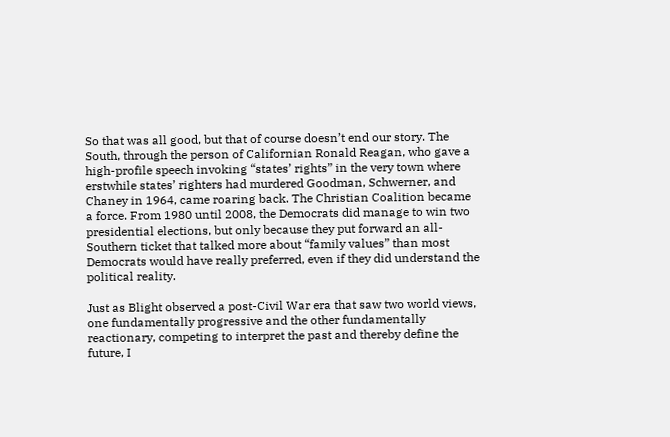So that was all good, but that of course doesn’t end our story. The South, through the person of Californian Ronald Reagan, who gave a high-profile speech invoking “states’ rights” in the very town where erstwhile states’ righters had murdered Goodman, Schwerner, and Chaney in 1964, came roaring back. The Christian Coalition became a force. From 1980 until 2008, the Democrats did manage to win two presidential elections, but only because they put forward an all-Southern ticket that talked more about “family values” than most Democrats would have really preferred, even if they did understand the political reality.

Just as Blight observed a post-Civil War era that saw two world views, one fundamentally progressive and the other fundamentally reactionary, competing to interpret the past and thereby define the future, I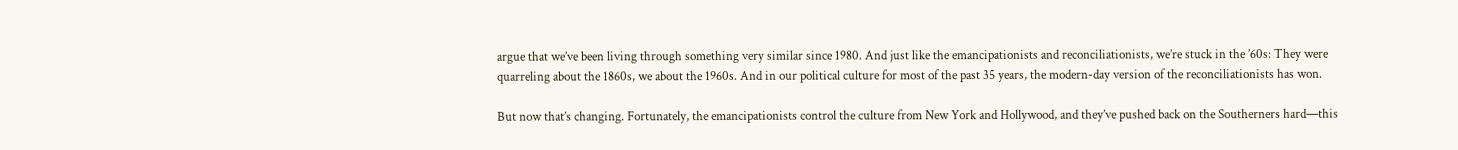argue that we’ve been living through something very similar since 1980. And just like the emancipationists and reconciliationists, we’re stuck in the ’60s: They were quarreling about the 1860s, we about the 1960s. And in our political culture for most of the past 35 years, the modern-day version of the reconciliationists has won.

But now that’s changing. Fortunately, the emancipationists control the culture from New York and Hollywood, and they’ve pushed back on the Southerners hard—this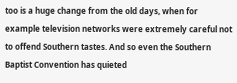too is a huge change from the old days, when for example television networks were extremely careful not to offend Southern tastes. And so even the Southern Baptist Convention has quieted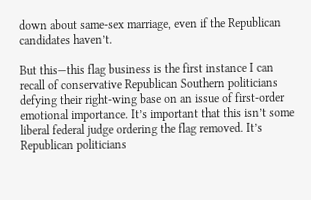down about same-sex marriage, even if the Republican candidates haven’t.

But this—this flag business is the first instance I can recall of conservative Republican Southern politicians defying their right-wing base on an issue of first-order emotional importance. It’s important that this isn’t some liberal federal judge ordering the flag removed. It’s Republican politicians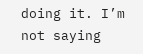doing it. I’m not saying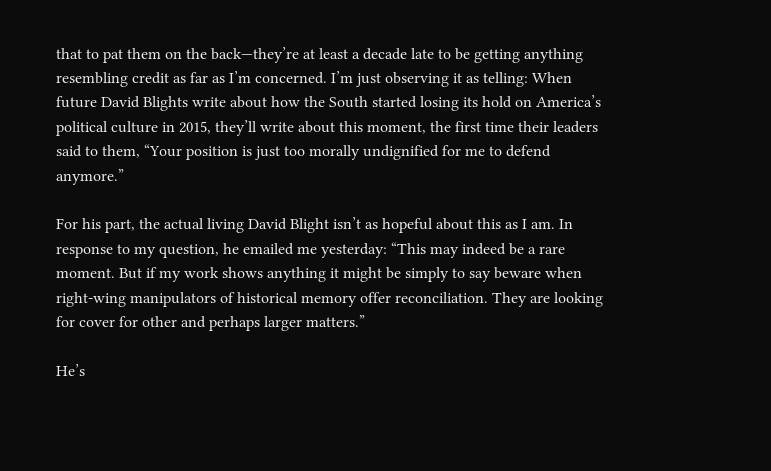that to pat them on the back—they’re at least a decade late to be getting anything resembling credit as far as I’m concerned. I’m just observing it as telling: When future David Blights write about how the South started losing its hold on America’s political culture in 2015, they’ll write about this moment, the first time their leaders said to them, “Your position is just too morally undignified for me to defend anymore.”

For his part, the actual living David Blight isn’t as hopeful about this as I am. In response to my question, he emailed me yesterday: “This may indeed be a rare moment. But if my work shows anything it might be simply to say beware when right-wing manipulators of historical memory offer reconciliation. They are looking for cover for other and perhaps larger matters.”

He’s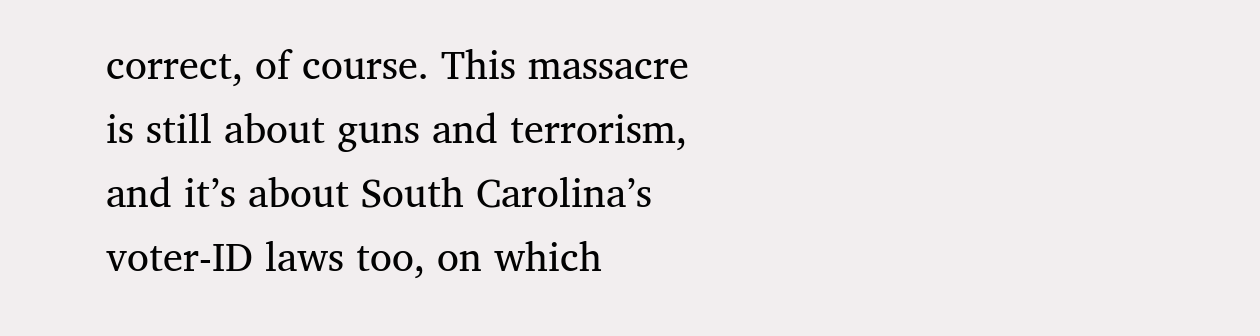correct, of course. This massacre is still about guns and terrorism, and it’s about South Carolina’s voter-ID laws too, on which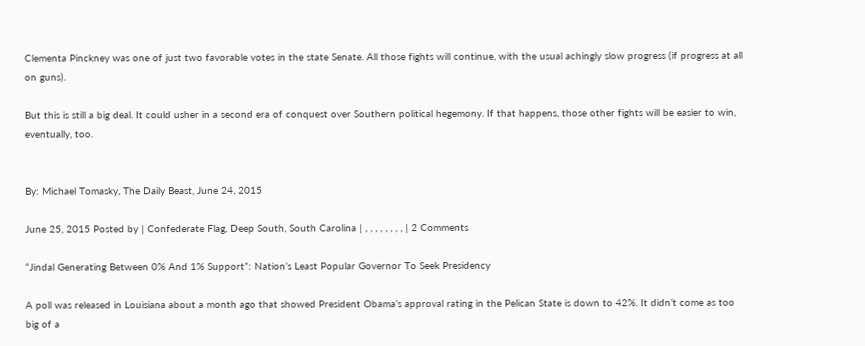Clementa Pinckney was one of just two favorable votes in the state Senate. All those fights will continue, with the usual achingly slow progress (if progress at all on guns).

But this is still a big deal. It could usher in a second era of conquest over Southern political hegemony. If that happens, those other fights will be easier to win, eventually, too.


By: Michael Tomasky, The Daily Beast, June 24, 2015

June 25, 2015 Posted by | Confederate Flag, Deep South, South Carolina | , , , , , , , , | 2 Comments

“Jindal Generating Between 0% And 1% Support”: Nation’s Least Popular Governor To Seek Presidency

A poll was released in Louisiana about a month ago that showed President Obama’s approval rating in the Pelican State is down to 42%. It didn’t come as too big of a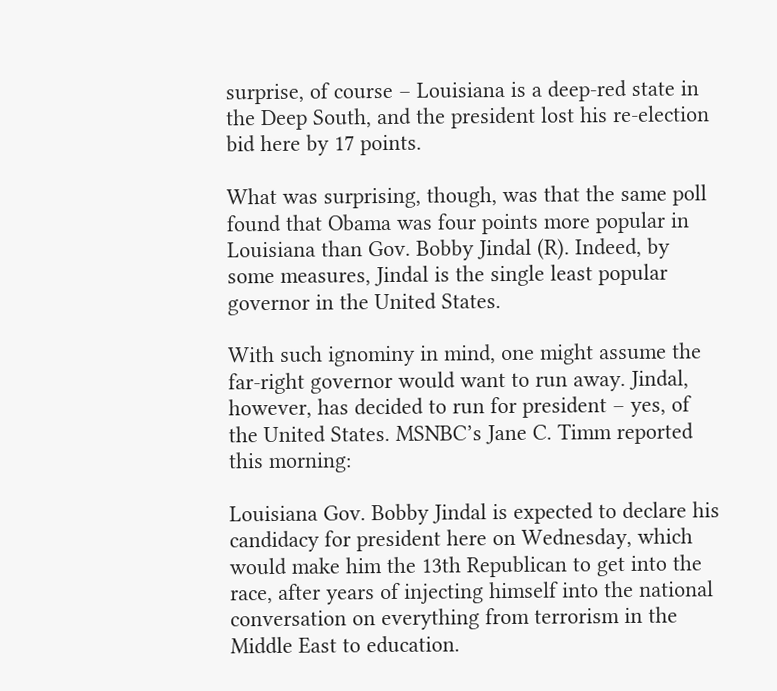surprise, of course – Louisiana is a deep-red state in the Deep South, and the president lost his re-election bid here by 17 points.

What was surprising, though, was that the same poll found that Obama was four points more popular in Louisiana than Gov. Bobby Jindal (R). Indeed, by some measures, Jindal is the single least popular governor in the United States.

With such ignominy in mind, one might assume the far-right governor would want to run away. Jindal, however, has decided to run for president – yes, of the United States. MSNBC’s Jane C. Timm reported this morning:

Louisiana Gov. Bobby Jindal is expected to declare his candidacy for president here on Wednesday, which would make him the 13th Republican to get into the race, after years of injecting himself into the national conversation on everything from terrorism in the Middle East to education.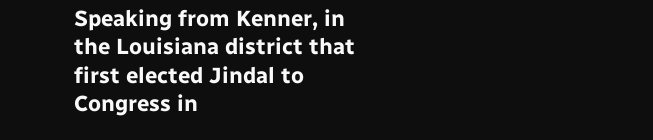Speaking from Kenner, in the Louisiana district that first elected Jindal to Congress in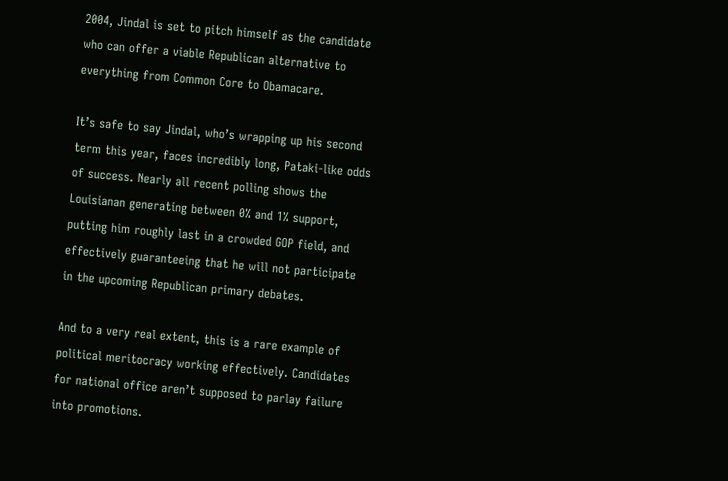2004, Jindal is set to pitch himself as the candidate who can offer a viable Republican alternative to everything from Common Core to Obamacare.

It’s safe to say Jindal, who’s wrapping up his second term this year, faces incredibly long, Pataki-like odds of success. Nearly all recent polling shows the Louisianan generating between 0% and 1% support, putting him roughly last in a crowded GOP field, and effectively guaranteeing that he will not participate in the upcoming Republican primary debates.

And to a very real extent, this is a rare example of political meritocracy working effectively. Candidates for national office aren’t supposed to parlay failure into promotions.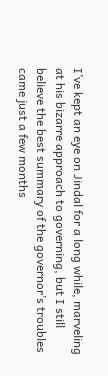I’ve kept an eye on Jindal for a long while, marveling at his bizarre approach to governing, but I still believe the best summary of the governor’s troubles came just a few months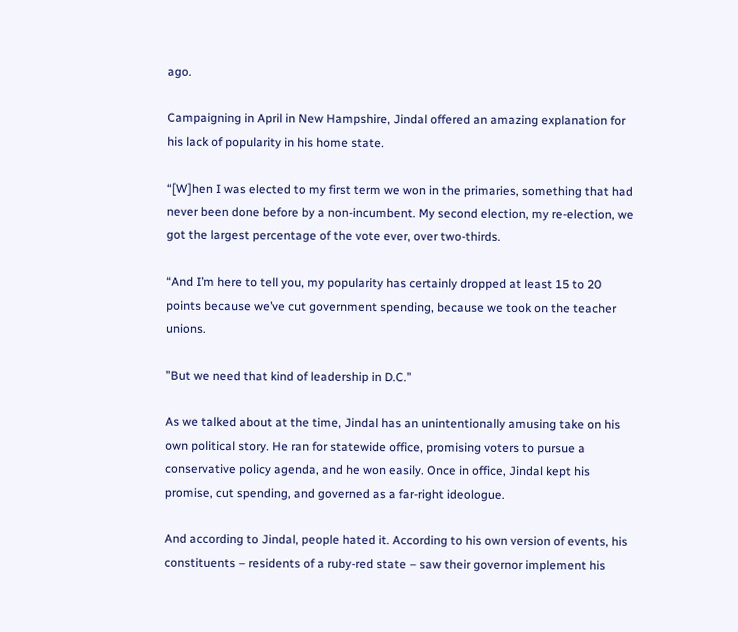ago.

Campaigning in April in New Hampshire, Jindal offered an amazing explanation for his lack of popularity in his home state.

“[W]hen I was elected to my first term we won in the primaries, something that had never been done before by a non-incumbent. My second election, my re-election, we got the largest percentage of the vote ever, over two-thirds.

“And I’m here to tell you, my popularity has certainly dropped at least 15 to 20 points because we’ve cut government spending, because we took on the teacher unions.

”But we need that kind of leadership in D.C.”

As we talked about at the time, Jindal has an unintentionally amusing take on his own political story. He ran for statewide office, promising voters to pursue a conservative policy agenda, and he won easily. Once in office, Jindal kept his promise, cut spending, and governed as a far-right ideologue.

And according to Jindal, people hated it. According to his own version of events, his constituents – residents of a ruby-red state – saw their governor implement his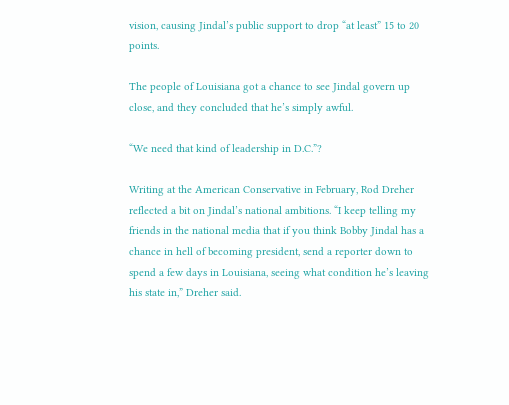vision, causing Jindal’s public support to drop “at least” 15 to 20 points.

The people of Louisiana got a chance to see Jindal govern up close, and they concluded that he’s simply awful.

“We need that kind of leadership in D.C.”?

Writing at the American Conservative in February, Rod Dreher reflected a bit on Jindal’s national ambitions. “I keep telling my friends in the national media that if you think Bobby Jindal has a chance in hell of becoming president, send a reporter down to spend a few days in Louisiana, seeing what condition he’s leaving his state in,” Dreher said.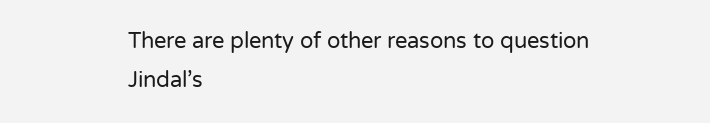There are plenty of other reasons to question Jindal’s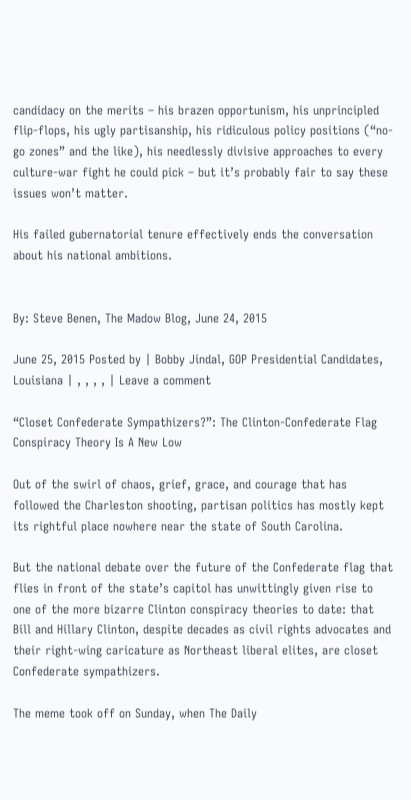candidacy on the merits – his brazen opportunism, his unprincipled flip-flops, his ugly partisanship, his ridiculous policy positions (“no-go zones” and the like), his needlessly divisive approaches to every culture-war fight he could pick – but it’s probably fair to say these issues won’t matter.

His failed gubernatorial tenure effectively ends the conversation about his national ambitions.


By: Steve Benen, The Madow Blog, June 24, 2015

June 25, 2015 Posted by | Bobby Jindal, GOP Presidential Candidates, Louisiana | , , , , | Leave a comment

“Closet Confederate Sympathizers?”: The Clinton-Confederate Flag Conspiracy Theory Is A New Low

Out of the swirl of chaos, grief, grace, and courage that has followed the Charleston shooting, partisan politics has mostly kept its rightful place nowhere near the state of South Carolina.

But the national debate over the future of the Confederate flag that flies in front of the state’s capitol has unwittingly given rise to one of the more bizarre Clinton conspiracy theories to date: that Bill and Hillary Clinton, despite decades as civil rights advocates and their right-wing caricature as Northeast liberal elites, are closet Confederate sympathizers.

The meme took off on Sunday, when The Daily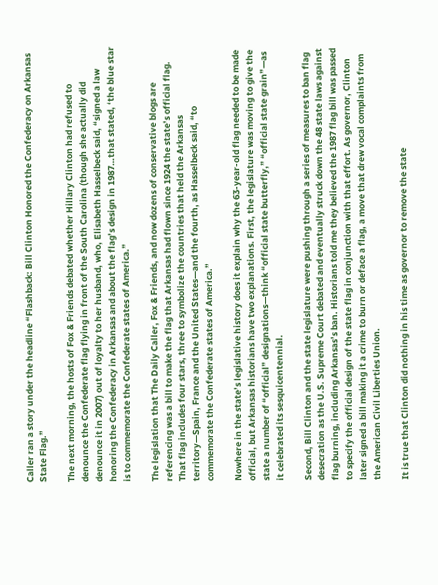Caller ran a story under the headline “Flashback: Bill Clinton Honored the Confederacy on Arkansas State Flag.”

The next morning, the hosts of Fox & Friends debated whether Hillary Clinton had refused to denounce the Confederate flag flying in front of the South Carolina (though she actually did denounce it in 2007) out of loyalty to her husband, who, Elisabeth Hasselbeck said, “signed a law honoring the Confederacy in Arkansas and about the flag’s design in 1987…that stated, ‘the blue star is to commemorate the Confederate states of America.”

The legislation that The Daily Caller, Fox & Friends, and now dozens of conservative blogs are referencing was a bill to make the flag that Arkansas had flown since 1924 the state’s official flag. That flag includes four stars, three to symbolize the countries that held the Arkansas territory—Spain, France and the United States—and the fourth, as Hasselbeck said, “to commemorate the Confederate states of America.”

Nowhere in the state’s legislative history does it explain why the 63-year-old flag needed to be made official, but Arkansas historians have two explanations. First, the legislature was moving to give the state a number of “official” designations—think “official state butterfly,” “official state grain”—as it celebrated its sesquicentennial.

Second, Bill Clinton and the state legislature were pushing through a series of measures to ban flag desecration as the U.S. Supreme Court debated and eventually struck down the 48 state laws against flag burning, including Arkansas’s ban. Historians told me they believed the 1987 flag bill was passed to specify the official design of the state flag in conjunction with that effort. As governor, Clinton later signed a bill making it a crime to burn or deface a flag, a move that drew vocal complaints from the American Civil Liberties Union.

It is true that Clinton did nothing in his time as governor to remove the state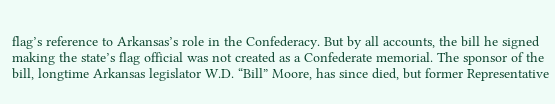flag’s reference to Arkansas’s role in the Confederacy. But by all accounts, the bill he signed making the state’s flag official was not created as a Confederate memorial. The sponsor of the bill, longtime Arkansas legislator W.D. “Bill” Moore, has since died, but former Representative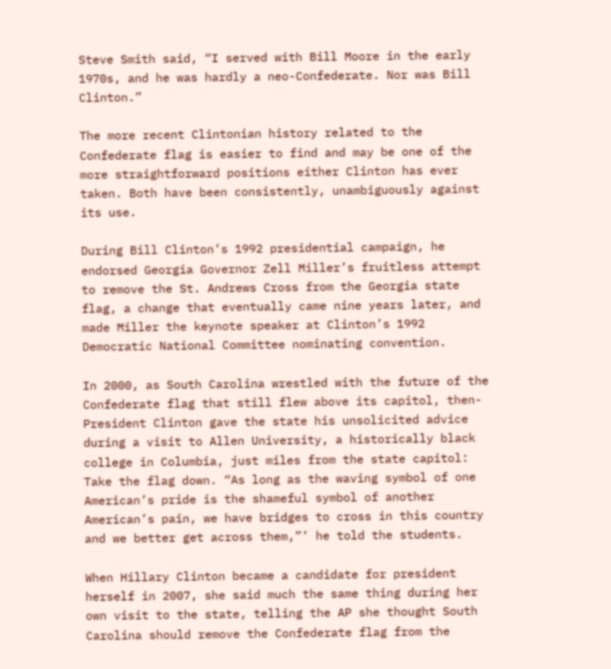Steve Smith said, “I served with Bill Moore in the early 1970s, and he was hardly a neo-Confederate. Nor was Bill Clinton.”

The more recent Clintonian history related to the Confederate flag is easier to find and may be one of the more straightforward positions either Clinton has ever taken. Both have been consistently, unambiguously against its use.

During Bill Clinton’s 1992 presidential campaign, he endorsed Georgia Governor Zell Miller’s fruitless attempt to remove the St. Andrews Cross from the Georgia state flag, a change that eventually came nine years later, and made Miller the keynote speaker at Clinton’s 1992 Democratic National Committee nominating convention.

In 2000, as South Carolina wrestled with the future of the Confederate flag that still flew above its capitol, then-President Clinton gave the state his unsolicited advice during a visit to Allen University, a historically black college in Columbia, just miles from the state capitol: Take the flag down. “As long as the waving symbol of one American’s pride is the shameful symbol of another American’s pain, we have bridges to cross in this country and we better get across them,”’ he told the students.

When Hillary Clinton became a candidate for president herself in 2007, she said much the same thing during her own visit to the state, telling the AP she thought South Carolina should remove the Confederate flag from the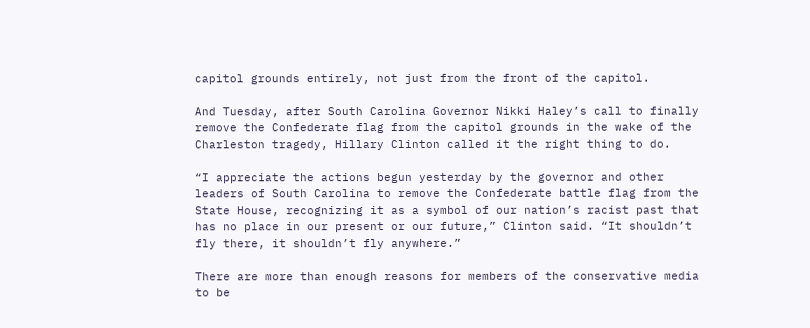capitol grounds entirely, not just from the front of the capitol.

And Tuesday, after South Carolina Governor Nikki Haley’s call to finally remove the Confederate flag from the capitol grounds in the wake of the Charleston tragedy, Hillary Clinton called it the right thing to do.

“I appreciate the actions begun yesterday by the governor and other leaders of South Carolina to remove the Confederate battle flag from the State House, recognizing it as a symbol of our nation’s racist past that has no place in our present or our future,” Clinton said. “It shouldn’t fly there, it shouldn’t fly anywhere.”

There are more than enough reasons for members of the conservative media to be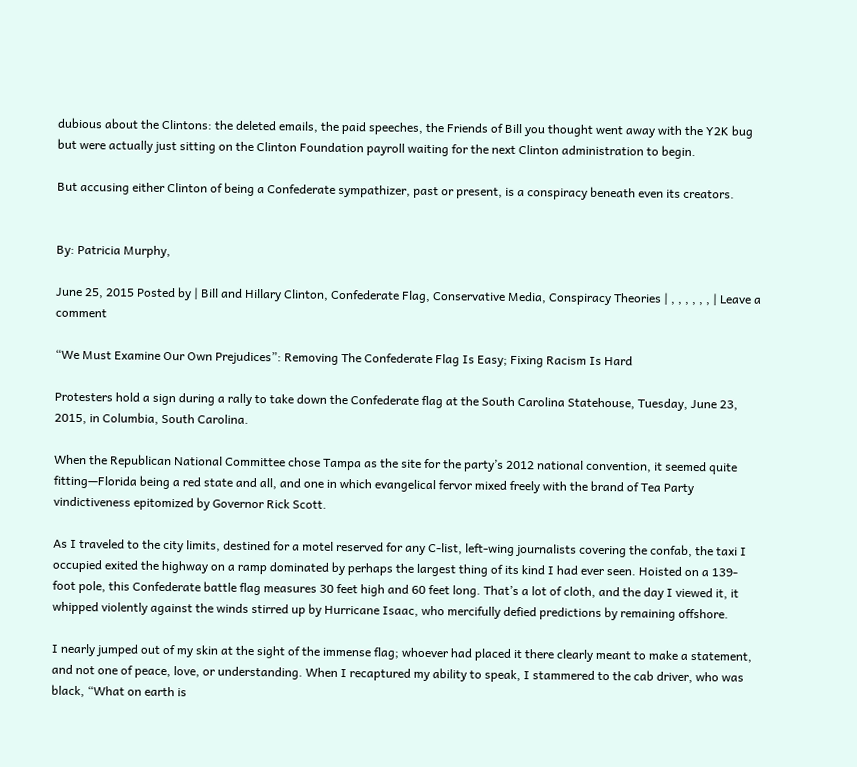dubious about the Clintons: the deleted emails, the paid speeches, the Friends of Bill you thought went away with the Y2K bug but were actually just sitting on the Clinton Foundation payroll waiting for the next Clinton administration to begin.

But accusing either Clinton of being a Confederate sympathizer, past or present, is a conspiracy beneath even its creators.


By: Patricia Murphy,

June 25, 2015 Posted by | Bill and Hillary Clinton, Confederate Flag, Conservative Media, Conspiracy Theories | , , , , , , | Leave a comment

“We Must Examine Our Own Prejudices”: Removing The Confederate Flag Is Easy; Fixing Racism Is Hard

Protesters hold a sign during a rally to take down the Confederate flag at the South Carolina Statehouse, Tuesday, June 23, 2015, in Columbia, South Carolina.

When the Republican National Committee chose Tampa as the site for the party’s 2012 national convention, it seemed quite fitting—Florida being a red state and all, and one in which evangelical fervor mixed freely with the brand of Tea Party vindictiveness epitomized by Governor Rick Scott.

As I traveled to the city limits, destined for a motel reserved for any C-list, left-wing journalists covering the confab, the taxi I occupied exited the highway on a ramp dominated by perhaps the largest thing of its kind I had ever seen. Hoisted on a 139-foot pole, this Confederate battle flag measures 30 feet high and 60 feet long. That’s a lot of cloth, and the day I viewed it, it whipped violently against the winds stirred up by Hurricane Isaac, who mercifully defied predictions by remaining offshore.

I nearly jumped out of my skin at the sight of the immense flag; whoever had placed it there clearly meant to make a statement, and not one of peace, love, or understanding. When I recaptured my ability to speak, I stammered to the cab driver, who was black, “What on earth is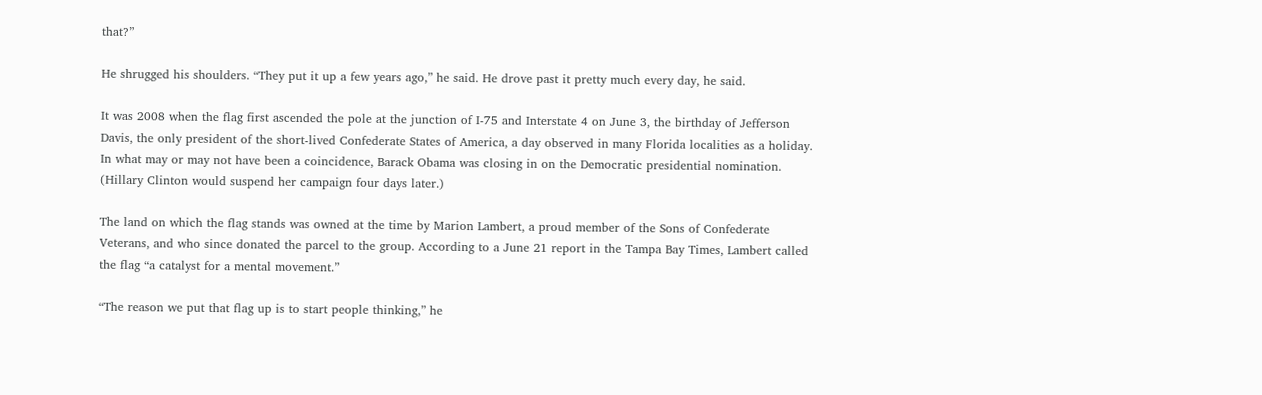that?”

He shrugged his shoulders. “They put it up a few years ago,” he said. He drove past it pretty much every day, he said.

It was 2008 when the flag first ascended the pole at the junction of I-75 and Interstate 4 on June 3, the birthday of Jefferson Davis, the only president of the short-lived Confederate States of America, a day observed in many Florida localities as a holiday. In what may or may not have been a coincidence, Barack Obama was closing in on the Democratic presidential nomination. (Hillary Clinton would suspend her campaign four days later.)

The land on which the flag stands was owned at the time by Marion Lambert, a proud member of the Sons of Confederate Veterans, and who since donated the parcel to the group. According to a June 21 report in the Tampa Bay Times, Lambert called the flag “a catalyst for a mental movement.”

“The reason we put that flag up is to start people thinking,” he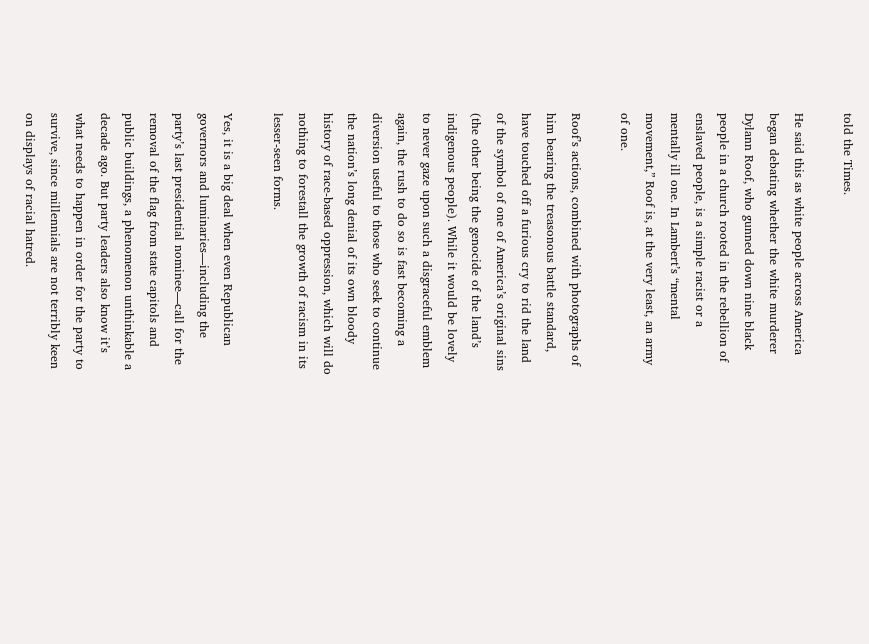told the Times.

He said this as white people across America began debating whether the white murderer Dylann Roof, who gunned down nine black people in a church rooted in the rebellion of enslaved people, is a simple racist or a mentally ill one. In Lambert’s “mental movement,” Roof is, at the very least, an army of one.

Roof’s actions, combined with photographs of him bearing the treasonous battle standard, have touched off a furious cry to rid the land of the symbol of one of America’s original sins (the other being the genocide of the land’s indigenous people). While it would be lovely to never gaze upon such a disgraceful emblem again, the rush to do so is fast becoming a diversion useful to those who seek to continue the nation’s long denial of its own bloody history of race-based oppression, which will do nothing to forestall the growth of racism in its lesser-seen forms.

Yes, it is a big deal when even Republican governors and luminaries—including the party’s last presidential nominee—call for the removal of the flag from state capitols and public buildings, a phenomenon unthinkable a decade ago. But party leaders also know it’s what needs to happen in order for the party to survive, since millennials are not terribly keen on displays of racial hatred.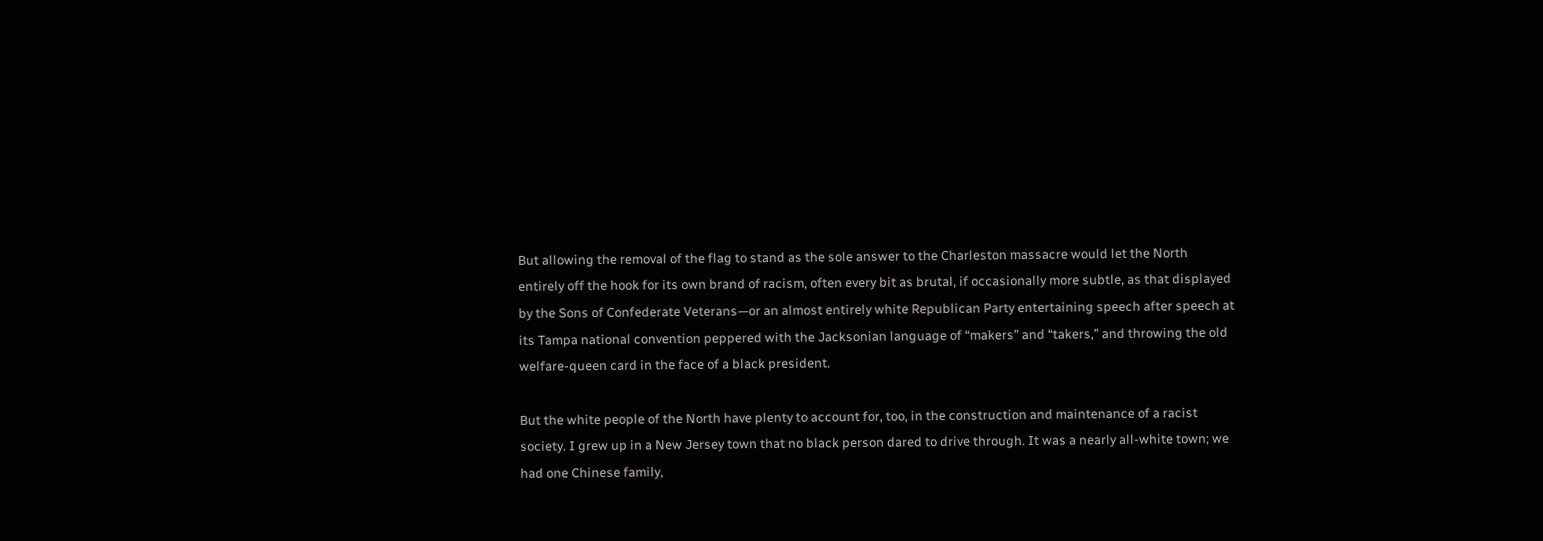But allowing the removal of the flag to stand as the sole answer to the Charleston massacre would let the North entirely off the hook for its own brand of racism, often every bit as brutal, if occasionally more subtle, as that displayed by the Sons of Confederate Veterans—or an almost entirely white Republican Party entertaining speech after speech at its Tampa national convention peppered with the Jacksonian language of “makers” and “takers,” and throwing the old welfare-queen card in the face of a black president.

But the white people of the North have plenty to account for, too, in the construction and maintenance of a racist society. I grew up in a New Jersey town that no black person dared to drive through. It was a nearly all-white town; we had one Chinese family,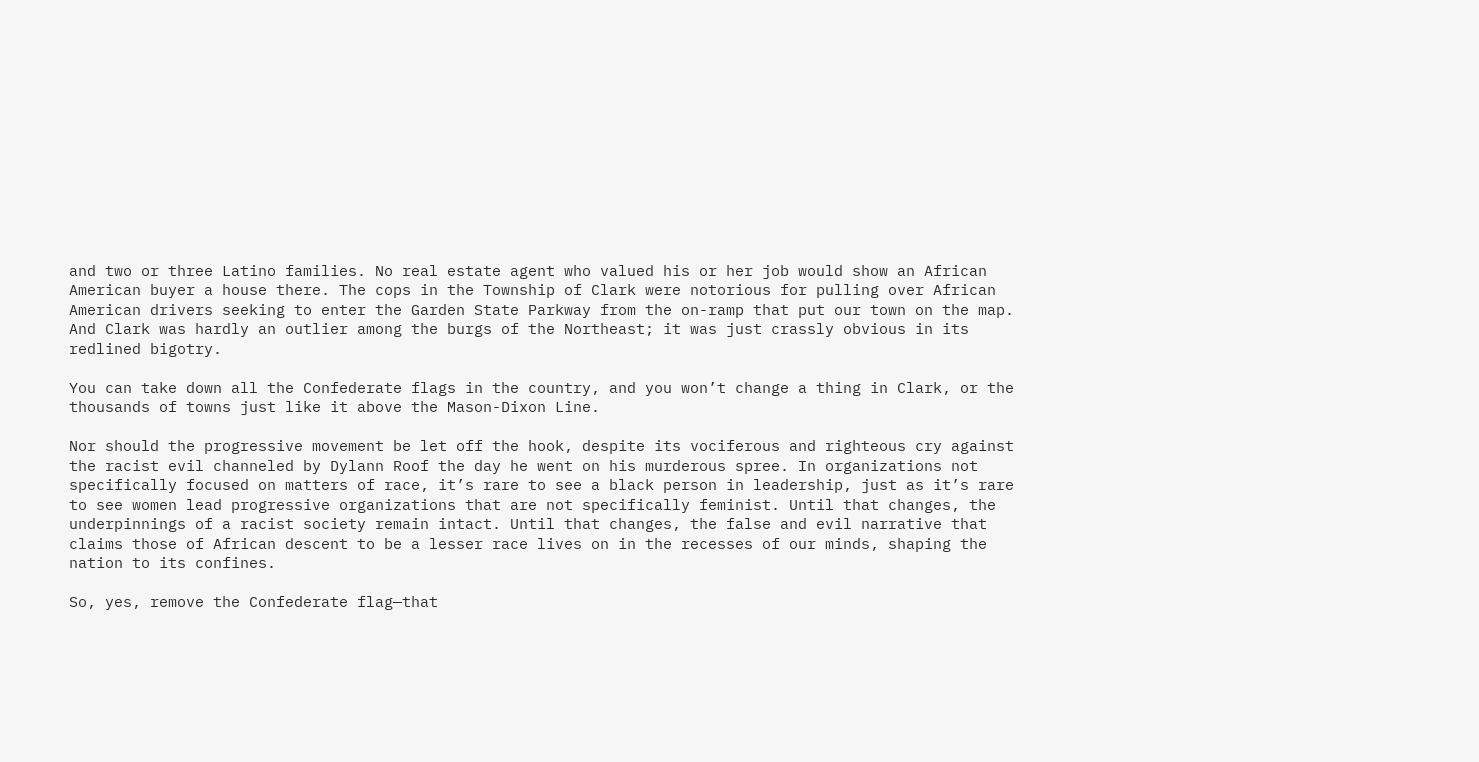and two or three Latino families. No real estate agent who valued his or her job would show an African American buyer a house there. The cops in the Township of Clark were notorious for pulling over African American drivers seeking to enter the Garden State Parkway from the on-ramp that put our town on the map. And Clark was hardly an outlier among the burgs of the Northeast; it was just crassly obvious in its redlined bigotry.

You can take down all the Confederate flags in the country, and you won’t change a thing in Clark, or the thousands of towns just like it above the Mason-Dixon Line.

Nor should the progressive movement be let off the hook, despite its vociferous and righteous cry against the racist evil channeled by Dylann Roof the day he went on his murderous spree. In organizations not specifically focused on matters of race, it’s rare to see a black person in leadership, just as it’s rare to see women lead progressive organizations that are not specifically feminist. Until that changes, the underpinnings of a racist society remain intact. Until that changes, the false and evil narrative that claims those of African descent to be a lesser race lives on in the recesses of our minds, shaping the nation to its confines.

So, yes, remove the Confederate flag—that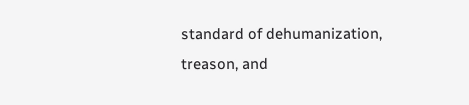standard of dehumanization, treason, and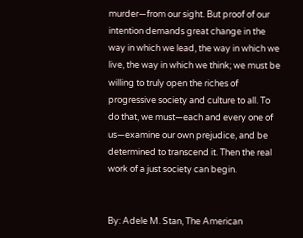murder—from our sight. But proof of our intention demands great change in the way in which we lead, the way in which we live, the way in which we think; we must be willing to truly open the riches of progressive society and culture to all. To do that, we must—each and every one of us—examine our own prejudice, and be determined to transcend it. Then the real work of a just society can begin.


By: Adele M. Stan, The American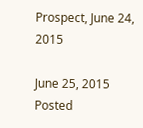Prospect, June 24, 2015

June 25, 2015 Posted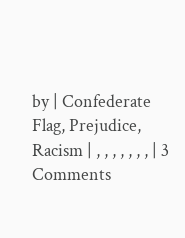by | Confederate Flag, Prejudice, Racism | , , , , , , , | 3 Comments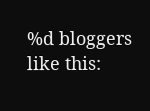%d bloggers like this: